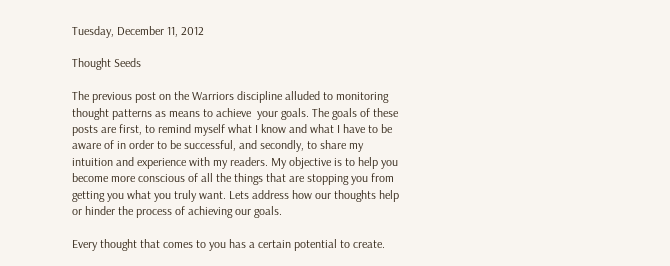Tuesday, December 11, 2012

Thought Seeds

The previous post on the Warriors discipline alluded to monitoring thought patterns as means to achieve  your goals. The goals of these posts are first, to remind myself what I know and what I have to be aware of in order to be successful, and secondly, to share my intuition and experience with my readers. My objective is to help you become more conscious of all the things that are stopping you from getting you what you truly want. Lets address how our thoughts help or hinder the process of achieving our goals.

Every thought that comes to you has a certain potential to create.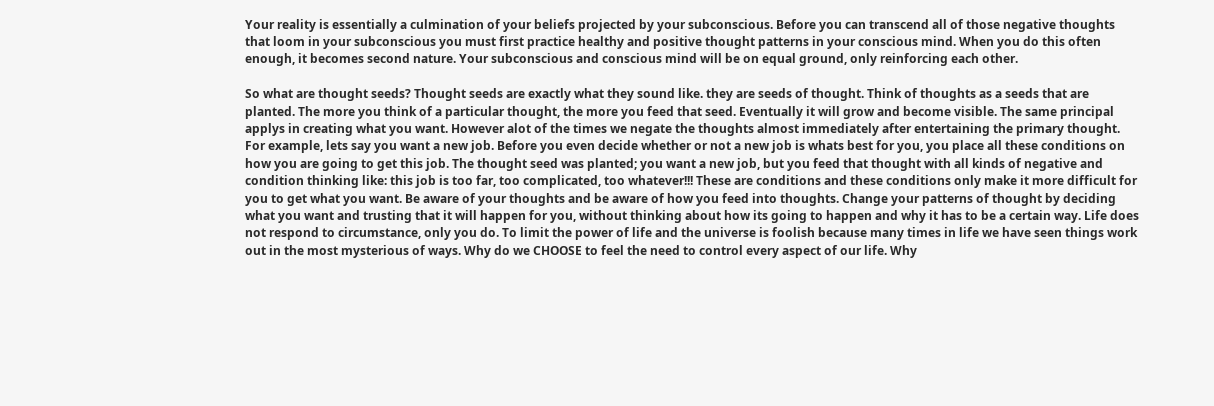Your reality is essentially a culmination of your beliefs projected by your subconscious. Before you can transcend all of those negative thoughts that loom in your subconscious you must first practice healthy and positive thought patterns in your conscious mind. When you do this often enough, it becomes second nature. Your subconscious and conscious mind will be on equal ground, only reinforcing each other.

So what are thought seeds? Thought seeds are exactly what they sound like. they are seeds of thought. Think of thoughts as a seeds that are planted. The more you think of a particular thought, the more you feed that seed. Eventually it will grow and become visible. The same principal applys in creating what you want. However alot of the times we negate the thoughts almost immediately after entertaining the primary thought. For example, lets say you want a new job. Before you even decide whether or not a new job is whats best for you, you place all these conditions on how you are going to get this job. The thought seed was planted; you want a new job, but you feed that thought with all kinds of negative and condition thinking like: this job is too far, too complicated, too whatever!!! These are conditions and these conditions only make it more difficult for you to get what you want. Be aware of your thoughts and be aware of how you feed into thoughts. Change your patterns of thought by deciding what you want and trusting that it will happen for you, without thinking about how its going to happen and why it has to be a certain way. Life does not respond to circumstance, only you do. To limit the power of life and the universe is foolish because many times in life we have seen things work out in the most mysterious of ways. Why do we CHOOSE to feel the need to control every aspect of our life. Why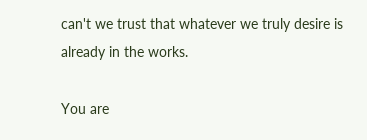can't we trust that whatever we truly desire is already in the works.

You are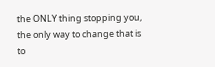the ONLY thing stopping you, the only way to change that is to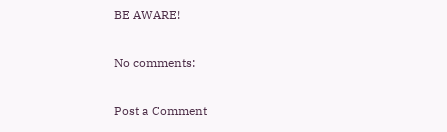BE AWARE!

No comments:

Post a Comment